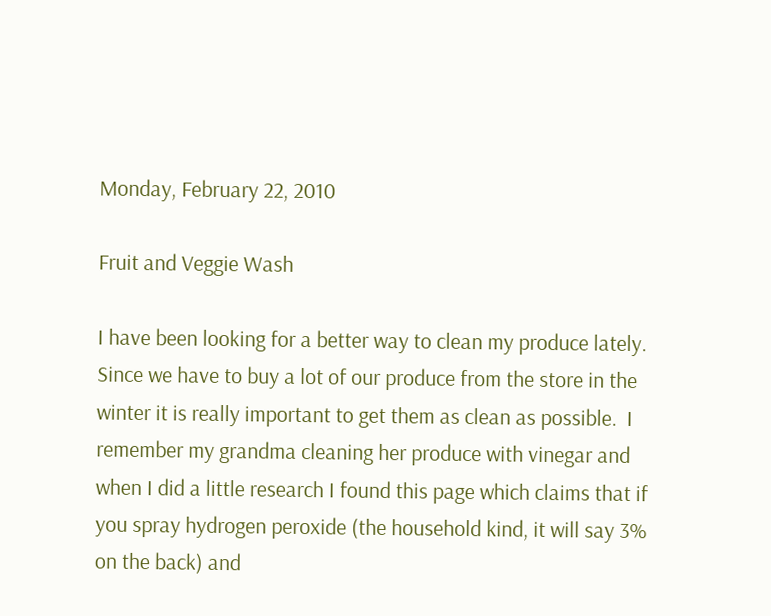Monday, February 22, 2010

Fruit and Veggie Wash

I have been looking for a better way to clean my produce lately.  Since we have to buy a lot of our produce from the store in the winter it is really important to get them as clean as possible.  I remember my grandma cleaning her produce with vinegar and when I did a little research I found this page which claims that if you spray hydrogen peroxide (the household kind, it will say 3% on the back) and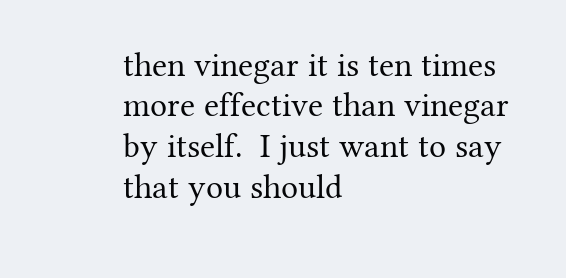then vinegar it is ten times more effective than vinegar by itself.  I just want to say that you should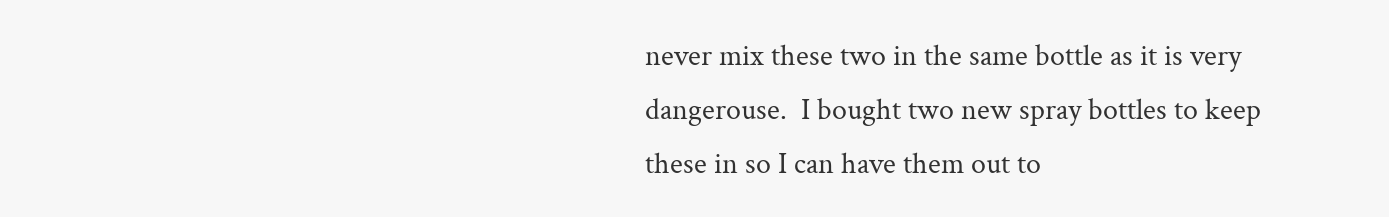never mix these two in the same bottle as it is very dangerouse.  I bought two new spray bottles to keep these in so I can have them out to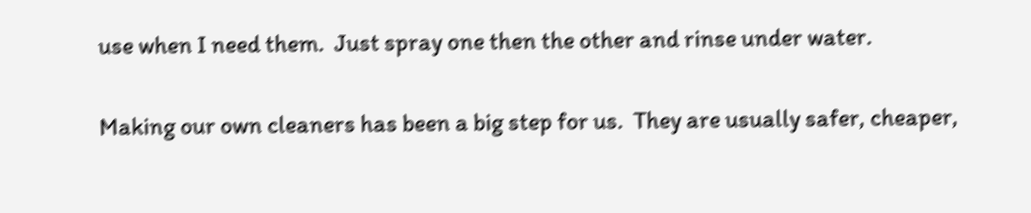use when I need them.  Just spray one then the other and rinse under water.

Making our own cleaners has been a big step for us.  They are usually safer, cheaper,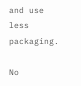and use less packaging.

No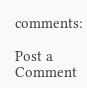comments:

Post a Comment